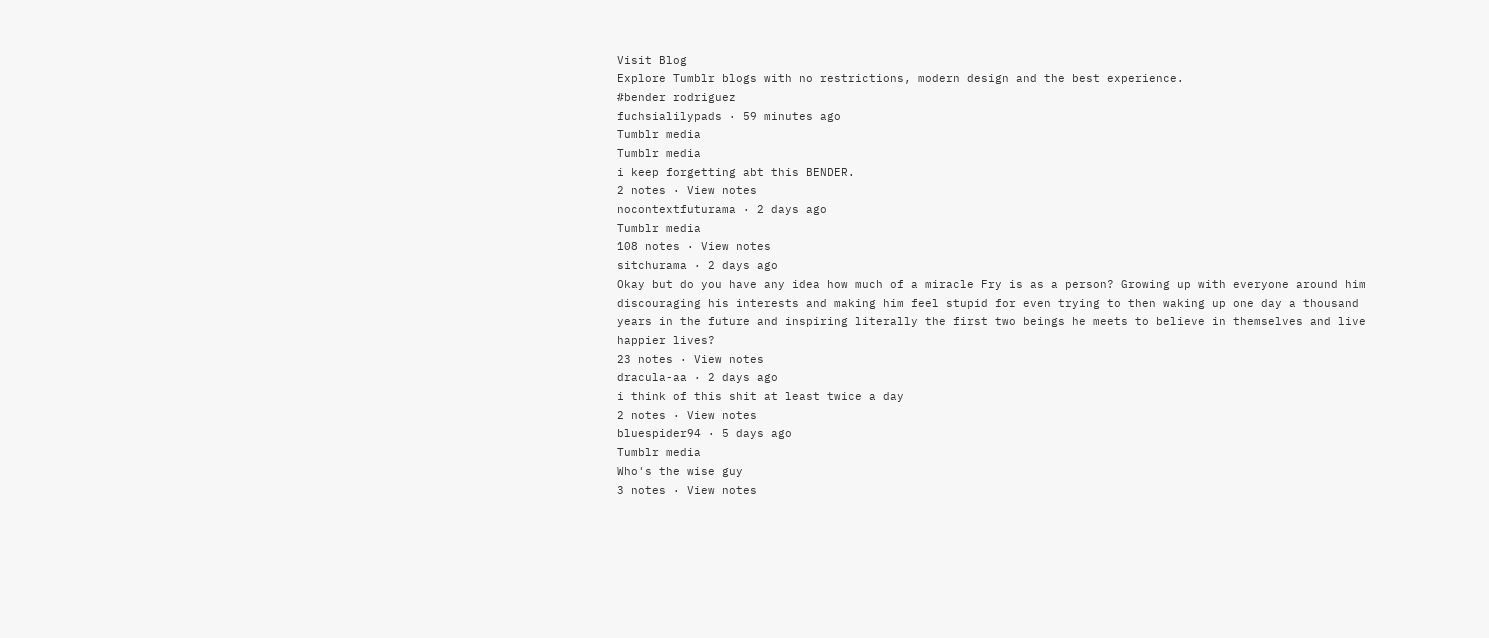Visit Blog
Explore Tumblr blogs with no restrictions, modern design and the best experience.
#bender rodriguez
fuchsialilypads · 59 minutes ago
Tumblr media
Tumblr media
i keep forgetting abt this BENDER.
2 notes · View notes
nocontextfuturama · 2 days ago
Tumblr media
108 notes · View notes
sitchurama · 2 days ago
Okay but do you have any idea how much of a miracle Fry is as a person? Growing up with everyone around him discouraging his interests and making him feel stupid for even trying to then waking up one day a thousand years in the future and inspiring literally the first two beings he meets to believe in themselves and live happier lives?
23 notes · View notes
dracula-aa · 2 days ago
i think of this shit at least twice a day
2 notes · View notes
bluespider94 · 5 days ago
Tumblr media
Who's the wise guy
3 notes · View notes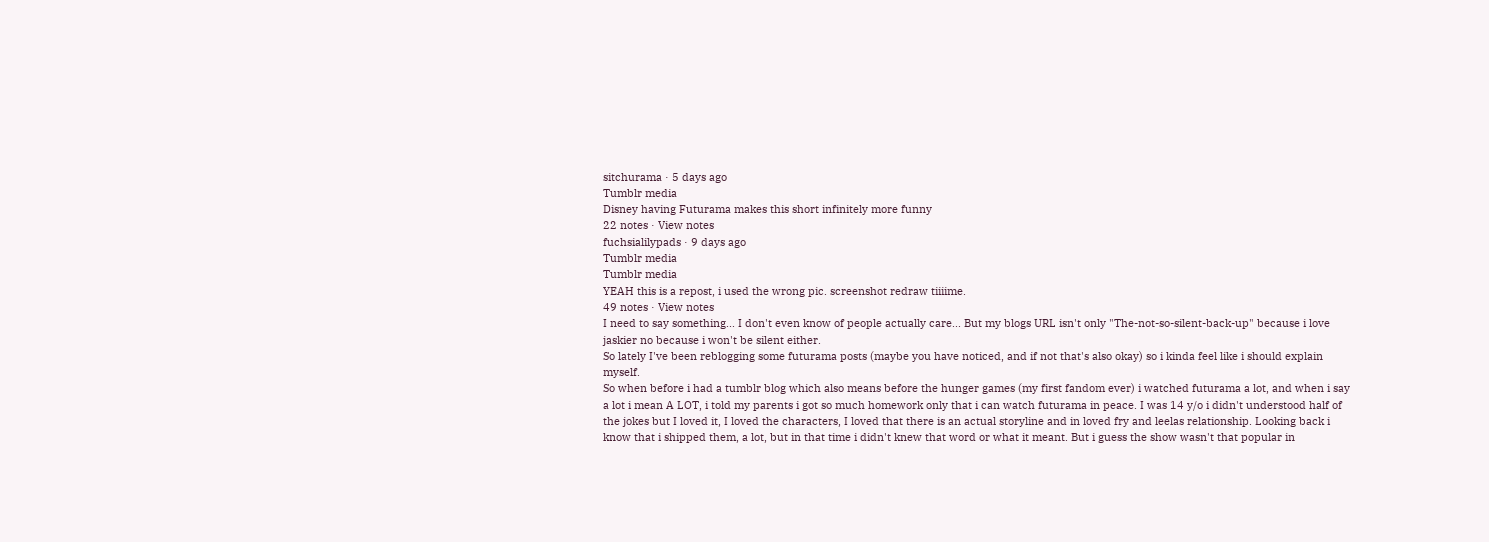sitchurama · 5 days ago
Tumblr media
Disney having Futurama makes this short infinitely more funny
22 notes · View notes
fuchsialilypads · 9 days ago
Tumblr media
Tumblr media
YEAH this is a repost, i used the wrong pic. screenshot redraw tiiiime.
49 notes · View notes
I need to say something... I don't even know of people actually care... But my blogs URL isn't only "The-not-so-silent-back-up" because i love jaskier no because i won't be silent either.
So lately I've been reblogging some futurama posts (maybe you have noticed, and if not that's also okay) so i kinda feel like i should explain myself.
So when before i had a tumblr blog which also means before the hunger games (my first fandom ever) i watched futurama a lot, and when i say a lot i mean A LOT, i told my parents i got so much homework only that i can watch futurama in peace. I was 14 y/o i didn't understood half of the jokes but I loved it, I loved the characters, I loved that there is an actual storyline and in loved fry and leelas relationship. Looking back i know that i shipped them, a lot, but in that time i didn't knew that word or what it meant. But i guess the show wasn't that popular in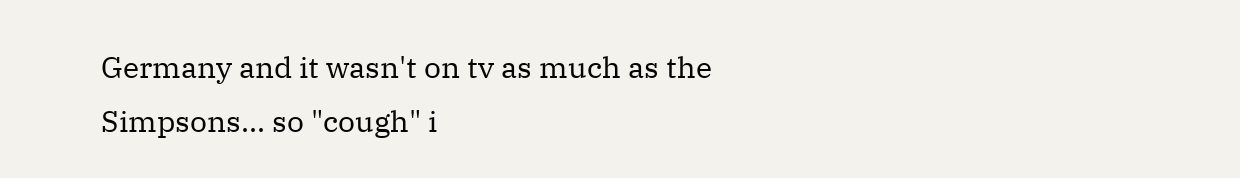Germany and it wasn't on tv as much as the Simpsons... so "cough" i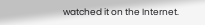watched it on the Internet.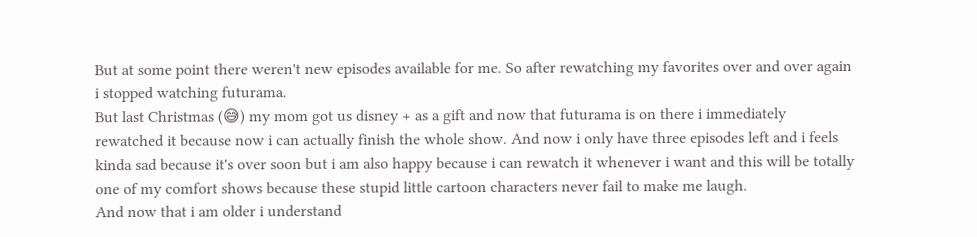But at some point there weren't new episodes available for me. So after rewatching my favorites over and over again i stopped watching futurama.
But last Christmas (😅) my mom got us disney + as a gift and now that futurama is on there i immediately rewatched it because now i can actually finish the whole show. And now i only have three episodes left and i feels kinda sad because it's over soon but i am also happy because i can rewatch it whenever i want and this will be totally one of my comfort shows because these stupid little cartoon characters never fail to make me laugh.
And now that i am older i understand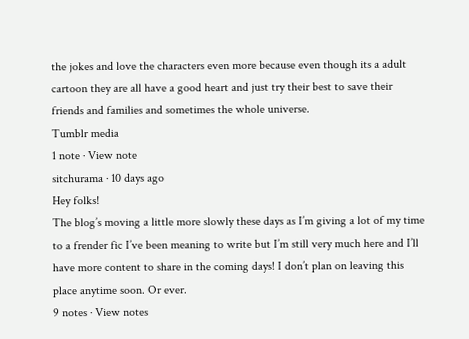the jokes and love the characters even more because even though its a adult cartoon they are all have a good heart and just try their best to save their friends and families and sometimes the whole universe.
Tumblr media
1 note · View note
sitchurama · 10 days ago
Hey folks!
The blog’s moving a little more slowly these days as I’m giving a lot of my time to a frender fic I’ve been meaning to write but I’m still very much here and I’ll have more content to share in the coming days! I don’t plan on leaving this place anytime soon. Or ever.
9 notes · View notes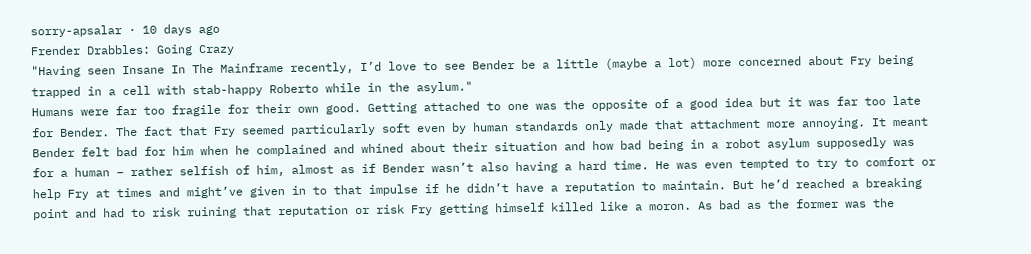sorry-apsalar · 10 days ago
Frender Drabbles: Going Crazy
"Having seen Insane In The Mainframe recently, I’d love to see Bender be a little (maybe a lot) more concerned about Fry being trapped in a cell with stab-happy Roberto while in the asylum."
Humans were far too fragile for their own good. Getting attached to one was the opposite of a good idea but it was far too late for Bender. The fact that Fry seemed particularly soft even by human standards only made that attachment more annoying. It meant Bender felt bad for him when he complained and whined about their situation and how bad being in a robot asylum supposedly was for a human – rather selfish of him, almost as if Bender wasn’t also having a hard time. He was even tempted to try to comfort or help Fry at times and might’ve given in to that impulse if he didn’t have a reputation to maintain. But he’d reached a breaking point and had to risk ruining that reputation or risk Fry getting himself killed like a moron. As bad as the former was the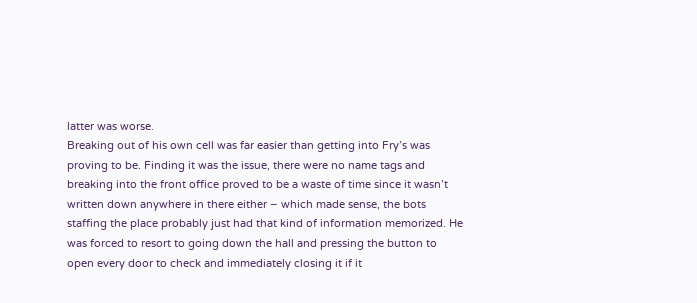latter was worse.
Breaking out of his own cell was far easier than getting into Fry’s was proving to be. Finding it was the issue, there were no name tags and breaking into the front office proved to be a waste of time since it wasn’t written down anywhere in there either – which made sense, the bots staffing the place probably just had that kind of information memorized. He was forced to resort to going down the hall and pressing the button to open every door to check and immediately closing it if it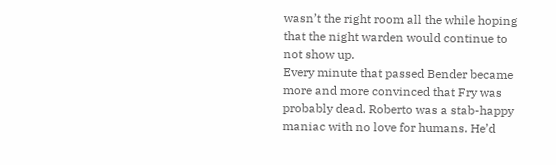wasn’t the right room all the while hoping that the night warden would continue to not show up.
Every minute that passed Bender became more and more convinced that Fry was probably dead. Roberto was a stab-happy maniac with no love for humans. He’d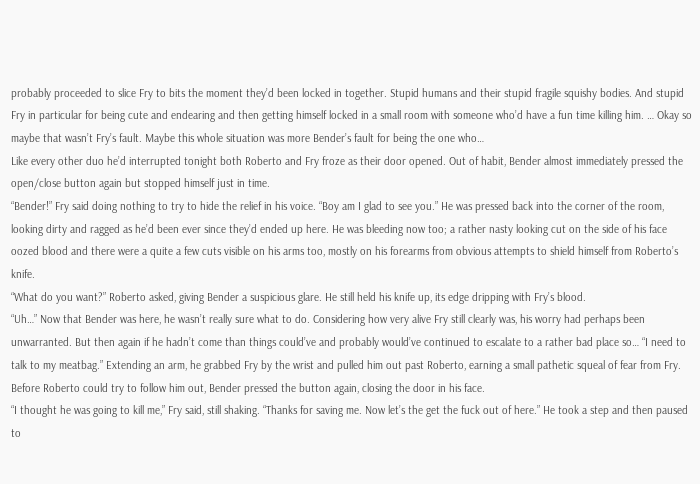probably proceeded to slice Fry to bits the moment they’d been locked in together. Stupid humans and their stupid fragile squishy bodies. And stupid Fry in particular for being cute and endearing and then getting himself locked in a small room with someone who’d have a fun time killing him. … Okay so maybe that wasn’t Fry’s fault. Maybe this whole situation was more Bender’s fault for being the one who…
Like every other duo he’d interrupted tonight both Roberto and Fry froze as their door opened. Out of habit, Bender almost immediately pressed the open/close button again but stopped himself just in time.
“Bender!” Fry said doing nothing to try to hide the relief in his voice. “Boy am I glad to see you.” He was pressed back into the corner of the room, looking dirty and ragged as he’d been ever since they’d ended up here. He was bleeding now too; a rather nasty looking cut on the side of his face oozed blood and there were a quite a few cuts visible on his arms too, mostly on his forearms from obvious attempts to shield himself from Roberto’s knife.
“What do you want?” Roberto asked, giving Bender a suspicious glare. He still held his knife up, its edge dripping with Fry’s blood.
“Uh…” Now that Bender was here, he wasn’t really sure what to do. Considering how very alive Fry still clearly was, his worry had perhaps been unwarranted. But then again if he hadn’t come than things could’ve and probably would’ve continued to escalate to a rather bad place so… “I need to talk to my meatbag.” Extending an arm, he grabbed Fry by the wrist and pulled him out past Roberto, earning a small pathetic squeal of fear from Fry. Before Roberto could try to follow him out, Bender pressed the button again, closing the door in his face.
“I thought he was going to kill me,” Fry said, still shaking. “Thanks for saving me. Now let’s the get the fuck out of here.” He took a step and then paused to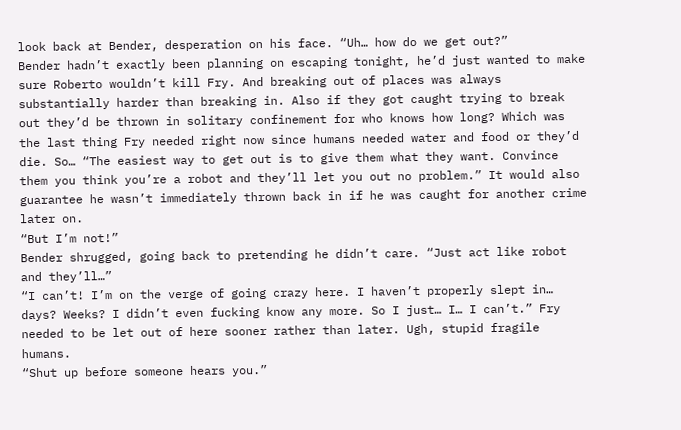look back at Bender, desperation on his face. “Uh… how do we get out?”
Bender hadn’t exactly been planning on escaping tonight, he’d just wanted to make sure Roberto wouldn’t kill Fry. And breaking out of places was always substantially harder than breaking in. Also if they got caught trying to break out they’d be thrown in solitary confinement for who knows how long? Which was the last thing Fry needed right now since humans needed water and food or they’d die. So… “The easiest way to get out is to give them what they want. Convince them you think you’re a robot and they’ll let you out no problem.” It would also guarantee he wasn’t immediately thrown back in if he was caught for another crime later on.
“But I’m not!”
Bender shrugged, going back to pretending he didn’t care. “Just act like robot and they’ll…”
“I can’t! I’m on the verge of going crazy here. I haven’t properly slept in… days? Weeks? I didn’t even fucking know any more. So I just… I… I can’t.” Fry needed to be let out of here sooner rather than later. Ugh, stupid fragile humans.
“Shut up before someone hears you.”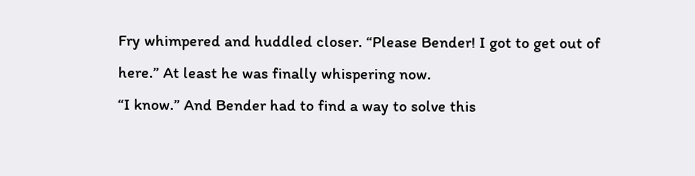Fry whimpered and huddled closer. “Please Bender! I got to get out of here.” At least he was finally whispering now.
“I know.” And Bender had to find a way to solve this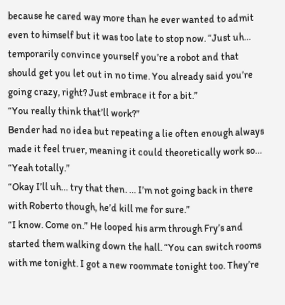because he cared way more than he ever wanted to admit even to himself but it was too late to stop now. “Just uh… temporarily convince yourself you’re a robot and that should get you let out in no time. You already said you’re going crazy, right? Just embrace it for a bit.”
“You really think that’ll work?”
Bender had no idea but repeating a lie often enough always made it feel truer, meaning it could theoretically work so… “Yeah totally.”
“Okay I’ll uh… try that then. … I’m not going back in there with Roberto though, he’d kill me for sure.”
“I know. Come on.” He looped his arm through Fry’s and started them walking down the hall. “You can switch rooms with me tonight. I got a new roommate tonight too. They’re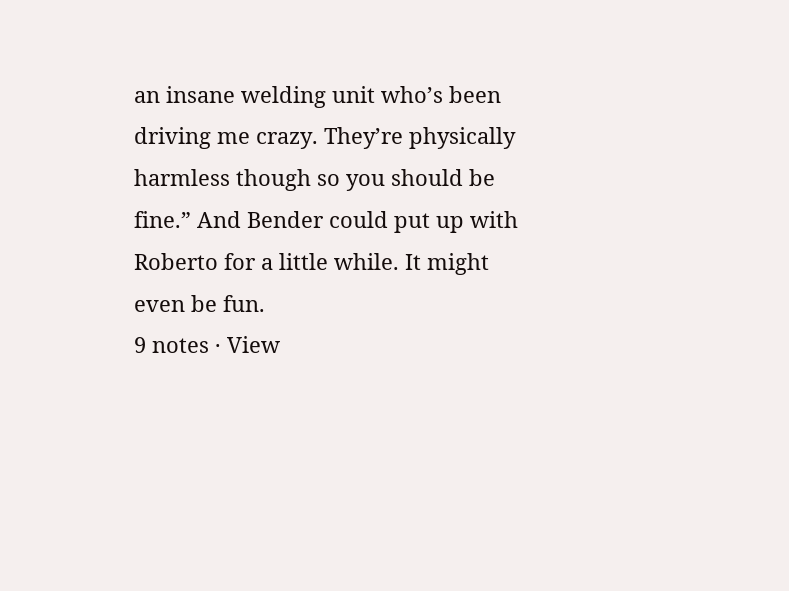an insane welding unit who’s been driving me crazy. They’re physically harmless though so you should be fine.” And Bender could put up with Roberto for a little while. It might even be fun.
9 notes · View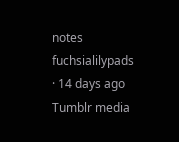notes
fuchsialilypads · 14 days ago
Tumblr media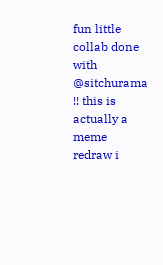fun little collab done with @sitchurama !! this is actually a meme redraw i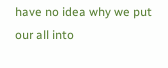have no idea why we put our all into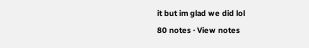it but im glad we did lol
80 notes · View notes